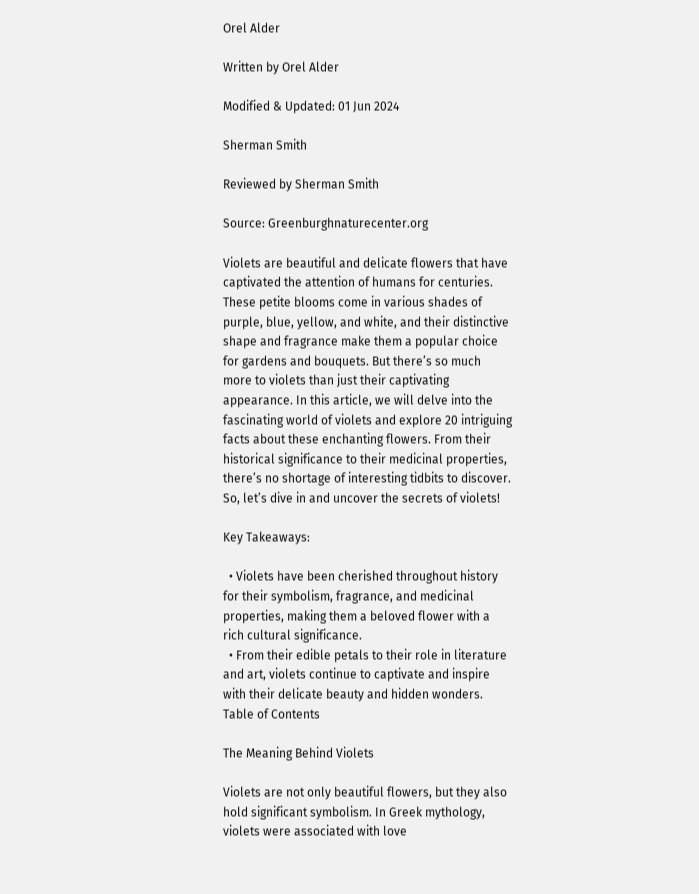Orel Alder

Written by Orel Alder

Modified & Updated: 01 Jun 2024

Sherman Smith

Reviewed by Sherman Smith

Source: Greenburghnaturecenter.org

Violets are beautiful and delicate flowers that have captivated the attention of humans for centuries. These petite blooms come in various shades of purple, blue, yellow, and white, and their distinctive shape and fragrance make them a popular choice for gardens and bouquets. But there’s so much more to violets than just their captivating appearance. In this article, we will delve into the fascinating world of violets and explore 20 intriguing facts about these enchanting flowers. From their historical significance to their medicinal properties, there’s no shortage of interesting tidbits to discover. So, let’s dive in and uncover the secrets of violets!

Key Takeaways:

  • Violets have been cherished throughout history for their symbolism, fragrance, and medicinal properties, making them a beloved flower with a rich cultural significance.
  • From their edible petals to their role in literature and art, violets continue to captivate and inspire with their delicate beauty and hidden wonders.
Table of Contents

The Meaning Behind Violets

Violets are not only beautiful flowers, but they also hold significant symbolism. In Greek mythology, violets were associated with love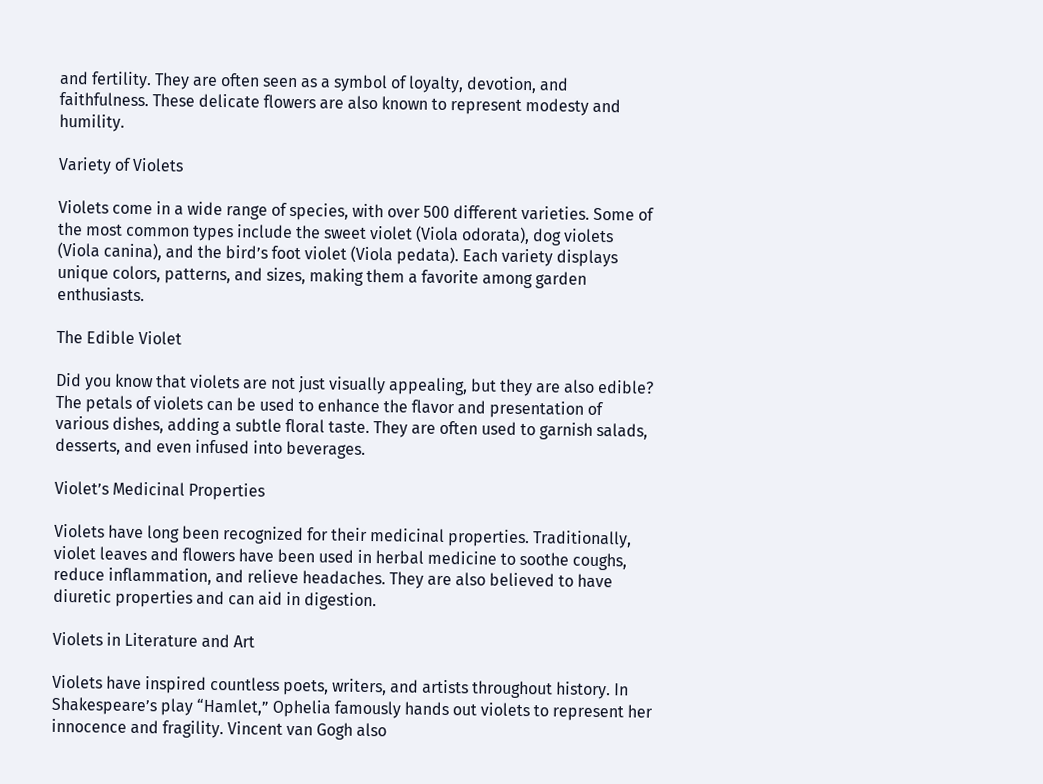and fertility. They are often seen as a symbol of loyalty, devotion, and faithfulness. These delicate flowers are also known to represent modesty and humility.

Variety of Violets

Violets come in a wide range of species, with over 500 different varieties. Some of the most common types include the sweet violet (Viola odorata), dog violets (Viola canina), and the bird’s foot violet (Viola pedata). Each variety displays unique colors, patterns, and sizes, making them a favorite among garden enthusiasts.

The Edible Violet

Did you know that violets are not just visually appealing, but they are also edible? The petals of violets can be used to enhance the flavor and presentation of various dishes, adding a subtle floral taste. They are often used to garnish salads, desserts, and even infused into beverages.

Violet’s Medicinal Properties

Violets have long been recognized for their medicinal properties. Traditionally, violet leaves and flowers have been used in herbal medicine to soothe coughs, reduce inflammation, and relieve headaches. They are also believed to have diuretic properties and can aid in digestion.

Violets in Literature and Art

Violets have inspired countless poets, writers, and artists throughout history. In Shakespeare’s play “Hamlet,” Ophelia famously hands out violets to represent her innocence and fragility. Vincent van Gogh also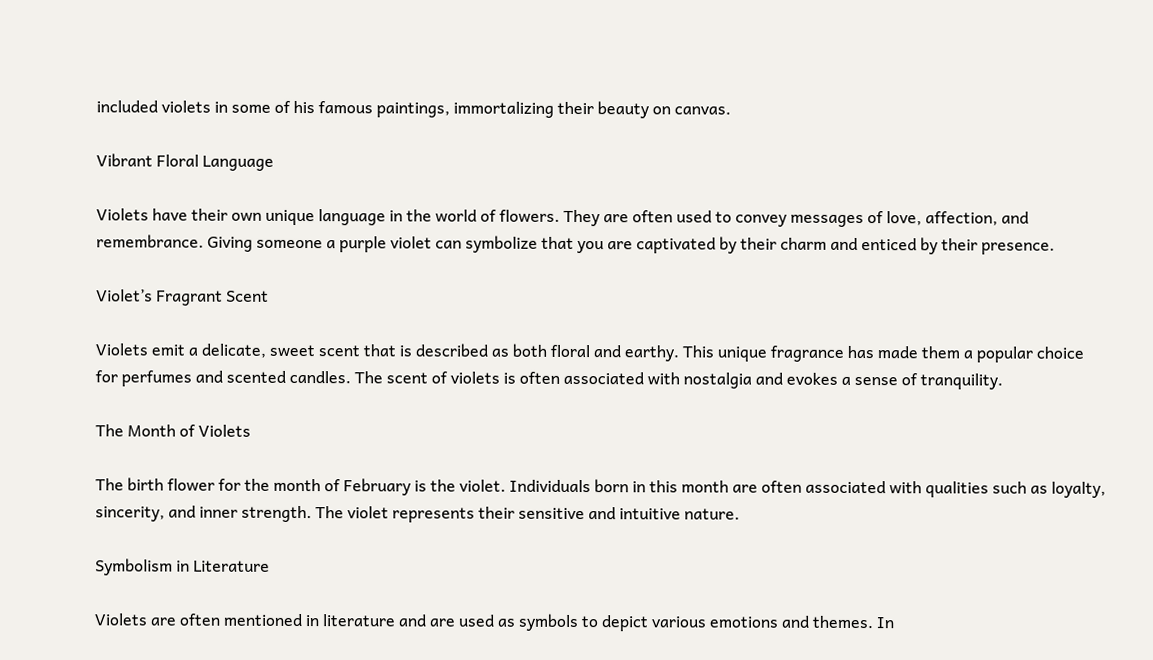included violets in some of his famous paintings, immortalizing their beauty on canvas.

Vibrant Floral Language

Violets have their own unique language in the world of flowers. They are often used to convey messages of love, affection, and remembrance. Giving someone a purple violet can symbolize that you are captivated by their charm and enticed by their presence.

Violet’s Fragrant Scent

Violets emit a delicate, sweet scent that is described as both floral and earthy. This unique fragrance has made them a popular choice for perfumes and scented candles. The scent of violets is often associated with nostalgia and evokes a sense of tranquility.

The Month of Violets

The birth flower for the month of February is the violet. Individuals born in this month are often associated with qualities such as loyalty, sincerity, and inner strength. The violet represents their sensitive and intuitive nature.

Symbolism in Literature

Violets are often mentioned in literature and are used as symbols to depict various emotions and themes. In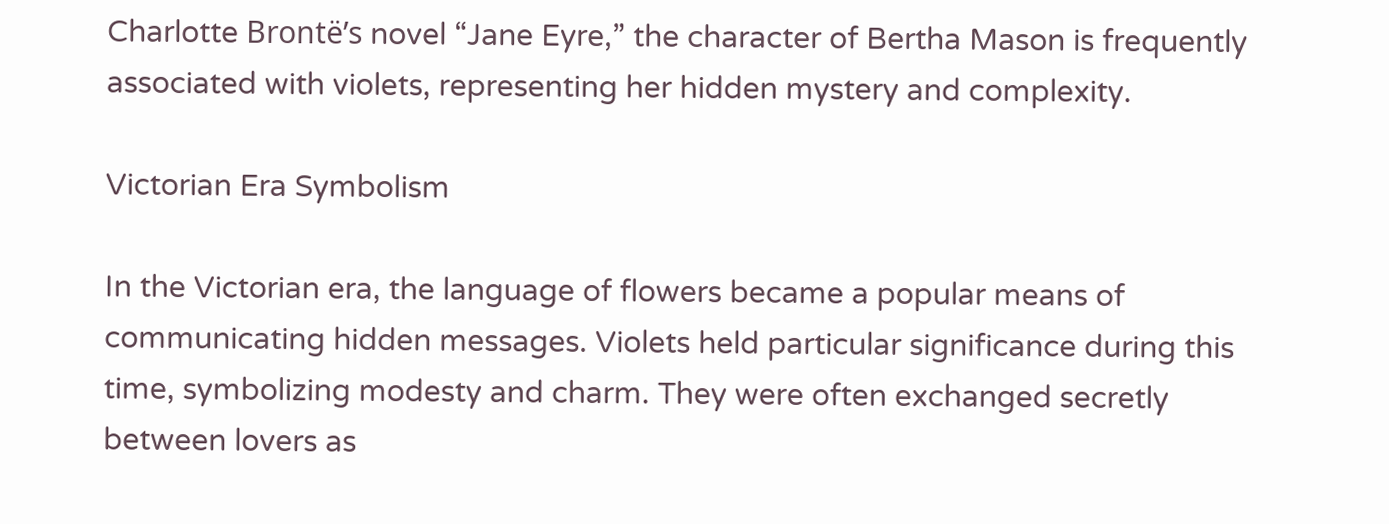Charlotte Brontë’s novel “Jane Eyre,” the character of Bertha Mason is frequently associated with violets, representing her hidden mystery and complexity.

Victorian Era Symbolism

In the Victorian era, the language of flowers became a popular means of communicating hidden messages. Violets held particular significance during this time, symbolizing modesty and charm. They were often exchanged secretly between lovers as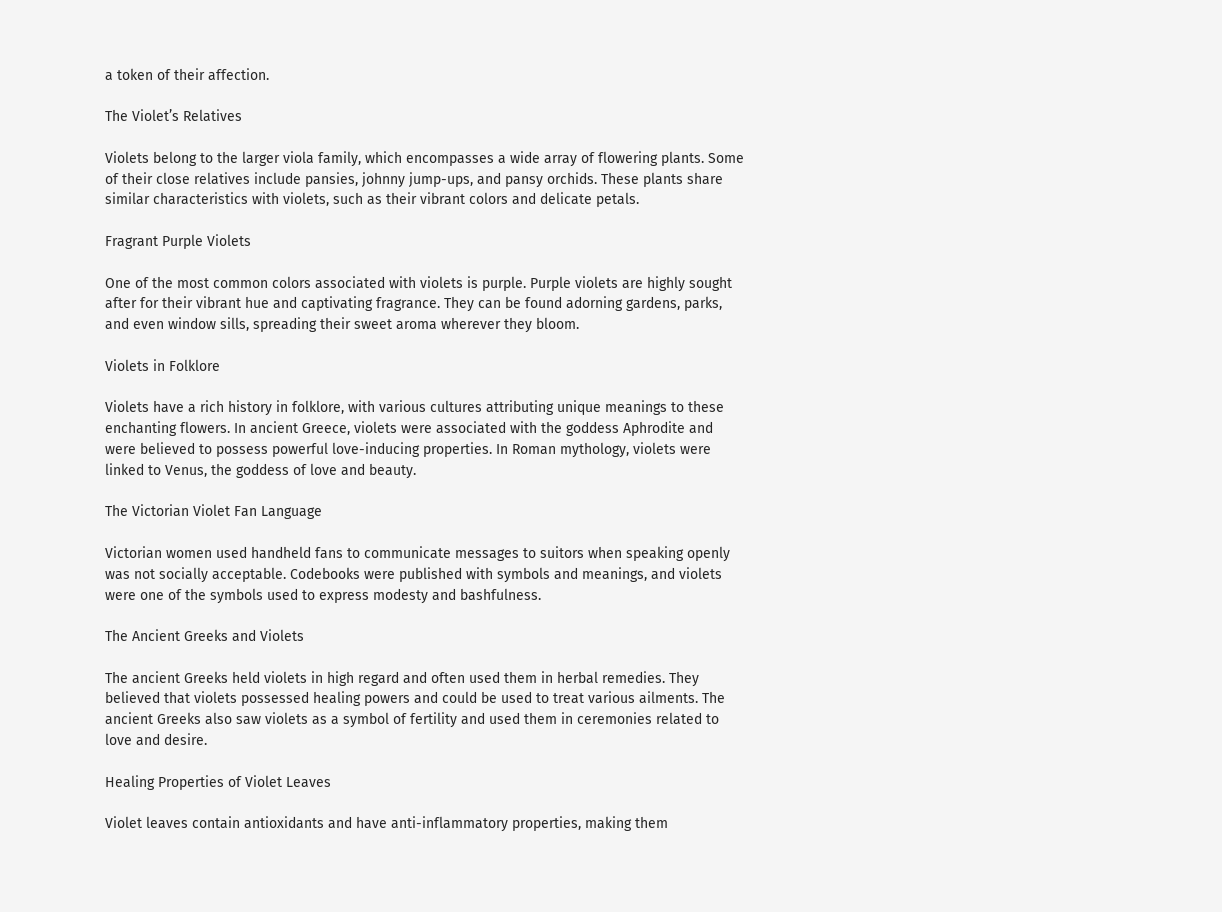a token of their affection.

The Violet’s Relatives

Violets belong to the larger viola family, which encompasses a wide array of flowering plants. Some of their close relatives include pansies, johnny jump-ups, and pansy orchids. These plants share similar characteristics with violets, such as their vibrant colors and delicate petals.

Fragrant Purple Violets

One of the most common colors associated with violets is purple. Purple violets are highly sought after for their vibrant hue and captivating fragrance. They can be found adorning gardens, parks, and even window sills, spreading their sweet aroma wherever they bloom.

Violets in Folklore

Violets have a rich history in folklore, with various cultures attributing unique meanings to these enchanting flowers. In ancient Greece, violets were associated with the goddess Aphrodite and were believed to possess powerful love-inducing properties. In Roman mythology, violets were linked to Venus, the goddess of love and beauty.

The Victorian Violet Fan Language

Victorian women used handheld fans to communicate messages to suitors when speaking openly was not socially acceptable. Codebooks were published with symbols and meanings, and violets were one of the symbols used to express modesty and bashfulness.

The Ancient Greeks and Violets

The ancient Greeks held violets in high regard and often used them in herbal remedies. They believed that violets possessed healing powers and could be used to treat various ailments. The ancient Greeks also saw violets as a symbol of fertility and used them in ceremonies related to love and desire.

Healing Properties of Violet Leaves

Violet leaves contain antioxidants and have anti-inflammatory properties, making them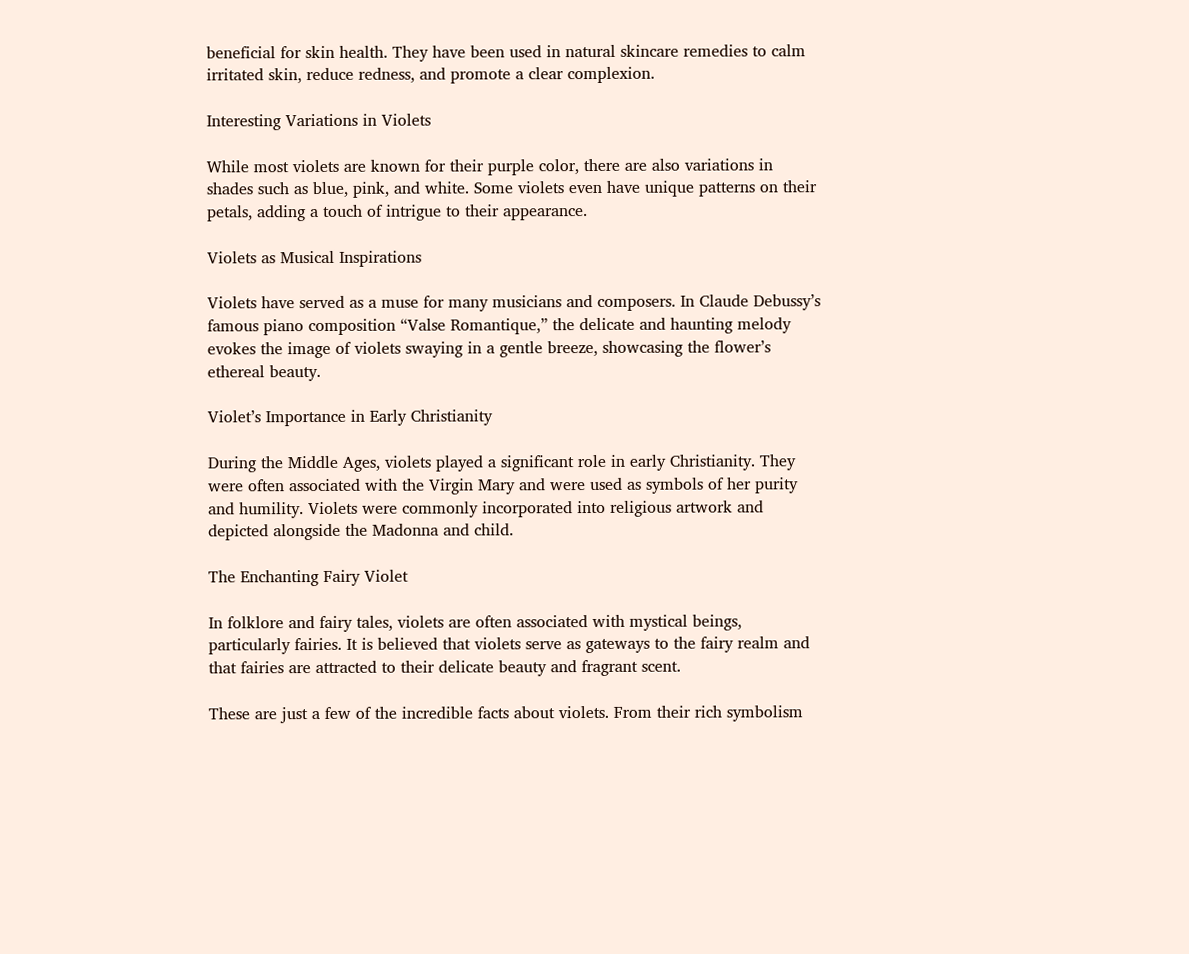beneficial for skin health. They have been used in natural skincare remedies to calm irritated skin, reduce redness, and promote a clear complexion.

Interesting Variations in Violets

While most violets are known for their purple color, there are also variations in shades such as blue, pink, and white. Some violets even have unique patterns on their petals, adding a touch of intrigue to their appearance.

Violets as Musical Inspirations

Violets have served as a muse for many musicians and composers. In Claude Debussy’s famous piano composition “Valse Romantique,” the delicate and haunting melody evokes the image of violets swaying in a gentle breeze, showcasing the flower’s ethereal beauty.

Violet’s Importance in Early Christianity

During the Middle Ages, violets played a significant role in early Christianity. They were often associated with the Virgin Mary and were used as symbols of her purity and humility. Violets were commonly incorporated into religious artwork and depicted alongside the Madonna and child.

The Enchanting Fairy Violet

In folklore and fairy tales, violets are often associated with mystical beings, particularly fairies. It is believed that violets serve as gateways to the fairy realm and that fairies are attracted to their delicate beauty and fragrant scent.

These are just a few of the incredible facts about violets. From their rich symbolism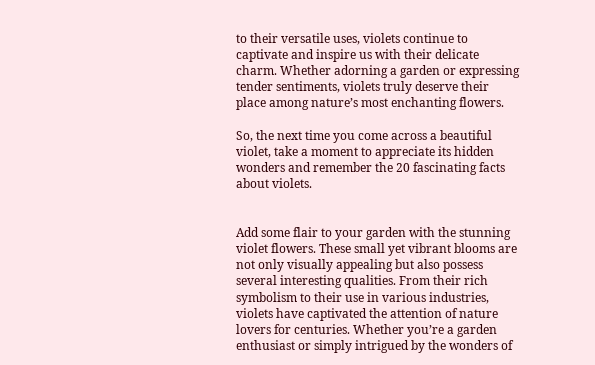to their versatile uses, violets continue to captivate and inspire us with their delicate charm. Whether adorning a garden or expressing tender sentiments, violets truly deserve their place among nature’s most enchanting flowers.

So, the next time you come across a beautiful violet, take a moment to appreciate its hidden wonders and remember the 20 fascinating facts about violets.


Add some flair to your garden with the stunning violet flowers. These small yet vibrant blooms are not only visually appealing but also possess several interesting qualities. From their rich symbolism to their use in various industries, violets have captivated the attention of nature lovers for centuries. Whether you’re a garden enthusiast or simply intrigued by the wonders of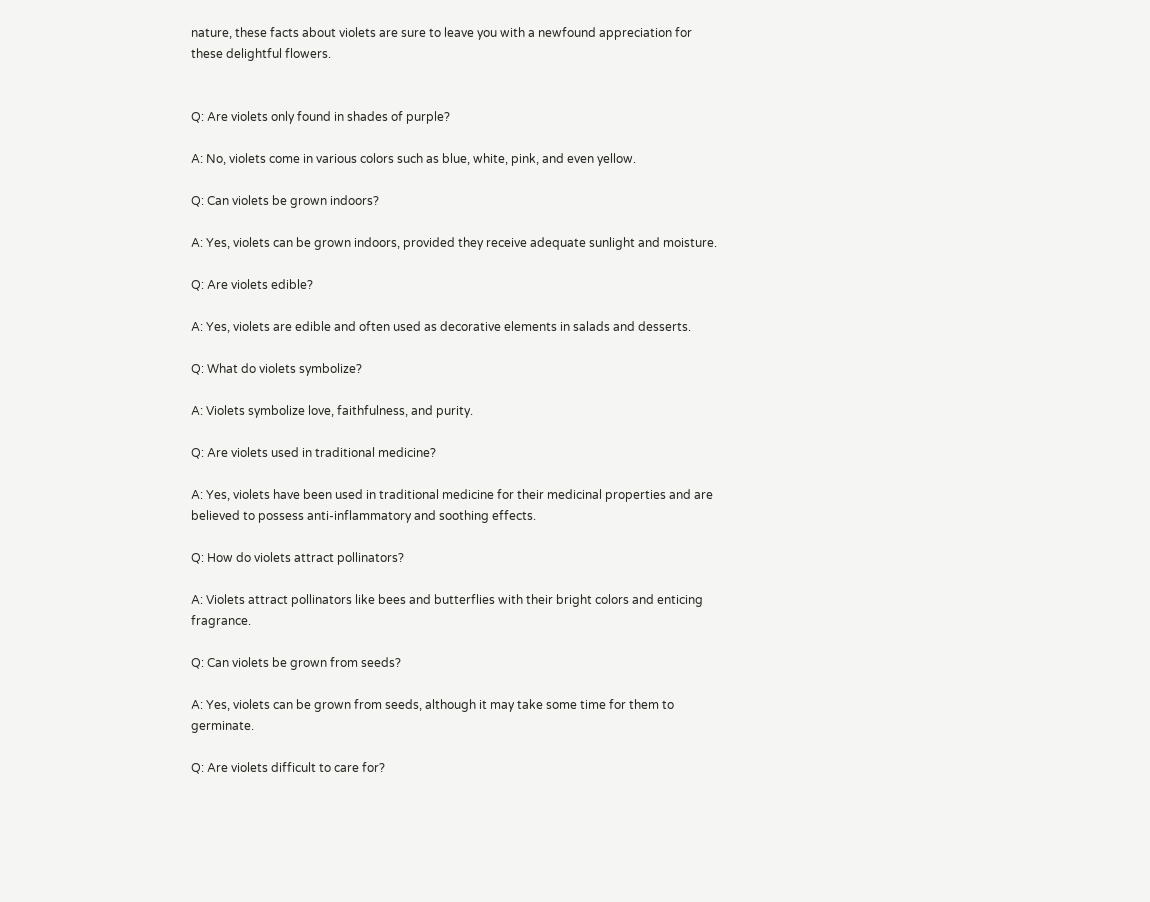nature, these facts about violets are sure to leave you with a newfound appreciation for these delightful flowers.


Q: Are violets only found in shades of purple?

A: No, violets come in various colors such as blue, white, pink, and even yellow.

Q: Can violets be grown indoors?

A: Yes, violets can be grown indoors, provided they receive adequate sunlight and moisture.

Q: Are violets edible?

A: Yes, violets are edible and often used as decorative elements in salads and desserts.

Q: What do violets symbolize?

A: Violets symbolize love, faithfulness, and purity.

Q: Are violets used in traditional medicine?

A: Yes, violets have been used in traditional medicine for their medicinal properties and are believed to possess anti-inflammatory and soothing effects.

Q: How do violets attract pollinators?

A: Violets attract pollinators like bees and butterflies with their bright colors and enticing fragrance.

Q: Can violets be grown from seeds?

A: Yes, violets can be grown from seeds, although it may take some time for them to germinate.

Q: Are violets difficult to care for?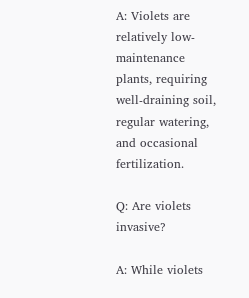A: Violets are relatively low-maintenance plants, requiring well-draining soil, regular watering, and occasional fertilization.

Q: Are violets invasive?

A: While violets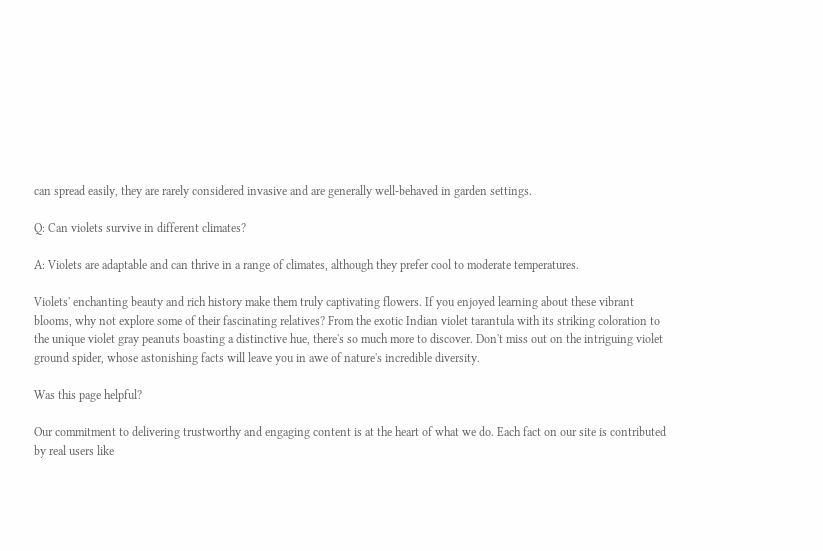can spread easily, they are rarely considered invasive and are generally well-behaved in garden settings.

Q: Can violets survive in different climates?

A: Violets are adaptable and can thrive in a range of climates, although they prefer cool to moderate temperatures.

Violets' enchanting beauty and rich history make them truly captivating flowers. If you enjoyed learning about these vibrant blooms, why not explore some of their fascinating relatives? From the exotic Indian violet tarantula with its striking coloration to the unique violet gray peanuts boasting a distinctive hue, there's so much more to discover. Don't miss out on the intriguing violet ground spider, whose astonishing facts will leave you in awe of nature's incredible diversity.

Was this page helpful?

Our commitment to delivering trustworthy and engaging content is at the heart of what we do. Each fact on our site is contributed by real users like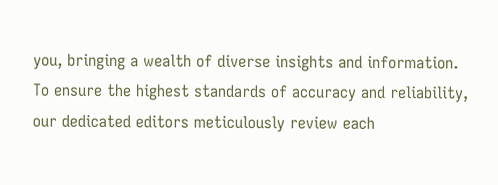you, bringing a wealth of diverse insights and information. To ensure the highest standards of accuracy and reliability, our dedicated editors meticulously review each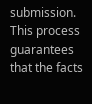submission. This process guarantees that the facts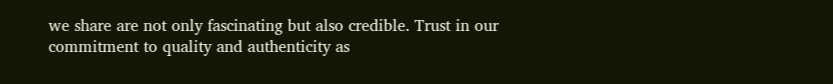we share are not only fascinating but also credible. Trust in our commitment to quality and authenticity as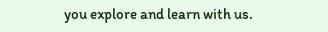you explore and learn with us.